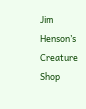Jim Henson’s Creature Shop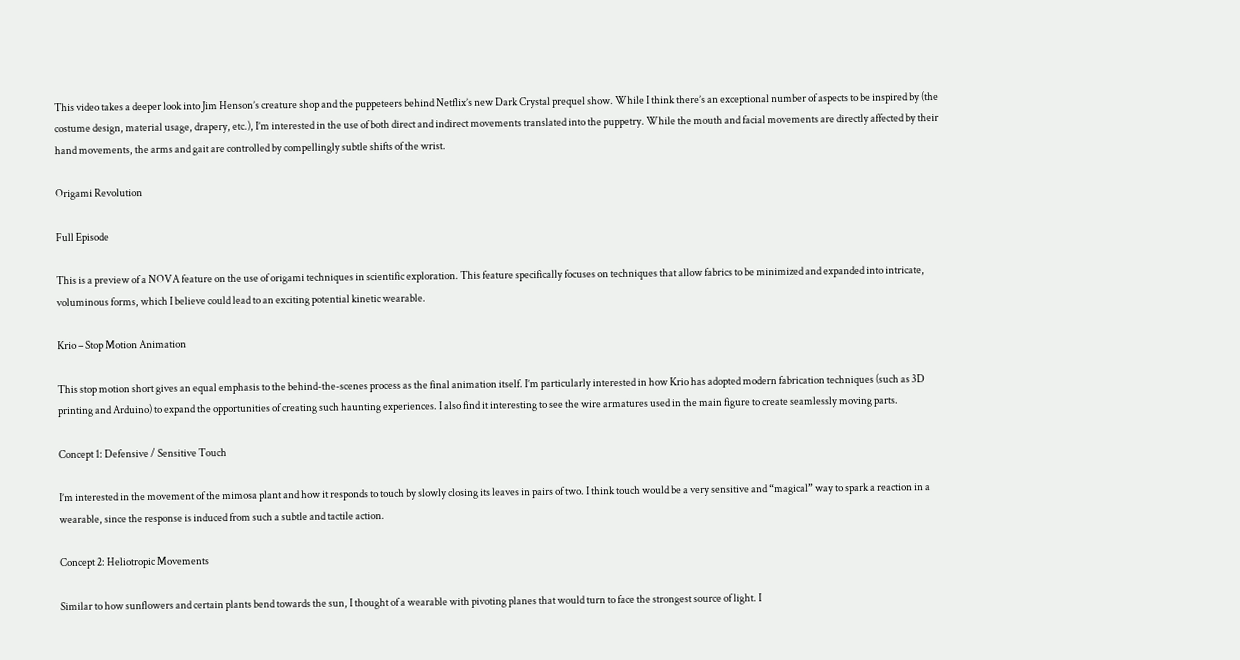This video takes a deeper look into Jim Henson’s creature shop and the puppeteers behind Netflix’s new Dark Crystal prequel show. While I think there’s an exceptional number of aspects to be inspired by (the costume design, material usage, drapery, etc.), I’m interested in the use of both direct and indirect movements translated into the puppetry. While the mouth and facial movements are directly affected by their hand movements, the arms and gait are controlled by compellingly subtle shifts of the wrist.

Origami Revolution

Full Episode

This is a preview of a NOVA feature on the use of origami techniques in scientific exploration. This feature specifically focuses on techniques that allow fabrics to be minimized and expanded into intricate, voluminous forms, which I believe could lead to an exciting potential kinetic wearable.

Krio – Stop Motion Animation

This stop motion short gives an equal emphasis to the behind-the-scenes process as the final animation itself. I’m particularly interested in how Krio has adopted modern fabrication techniques (such as 3D printing and Arduino) to expand the opportunities of creating such haunting experiences. I also find it interesting to see the wire armatures used in the main figure to create seamlessly moving parts.

Concept 1: Defensive / Sensitive Touch

I’m interested in the movement of the mimosa plant and how it responds to touch by slowly closing its leaves in pairs of two. I think touch would be a very sensitive and “magical” way to spark a reaction in a wearable, since the response is induced from such a subtle and tactile action.

Concept 2: Heliotropic Movements

Similar to how sunflowers and certain plants bend towards the sun, I thought of a wearable with pivoting planes that would turn to face the strongest source of light. I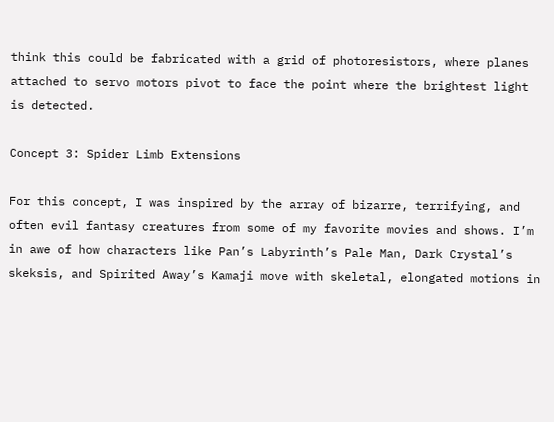think this could be fabricated with a grid of photoresistors, where planes attached to servo motors pivot to face the point where the brightest light is detected.

Concept 3: Spider Limb Extensions

For this concept, I was inspired by the array of bizarre, terrifying, and often evil fantasy creatures from some of my favorite movies and shows. I’m in awe of how characters like Pan’s Labyrinth’s Pale Man, Dark Crystal’s skeksis, and Spirited Away’s Kamaji move with skeletal, elongated motions in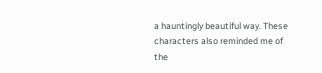a hauntingly beautiful way. These characters also reminded me of the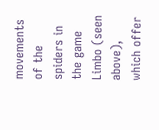movements of the spiders in the game Limbo (seen above), which offer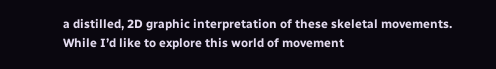a distilled, 2D graphic interpretation of these skeletal movements. While I’d like to explore this world of movement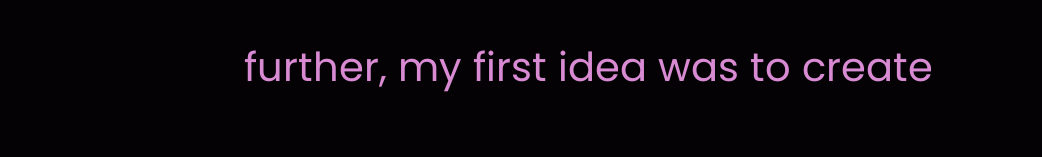further, my first idea was to create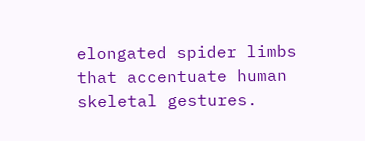elongated spider limbs that accentuate human skeletal gestures.